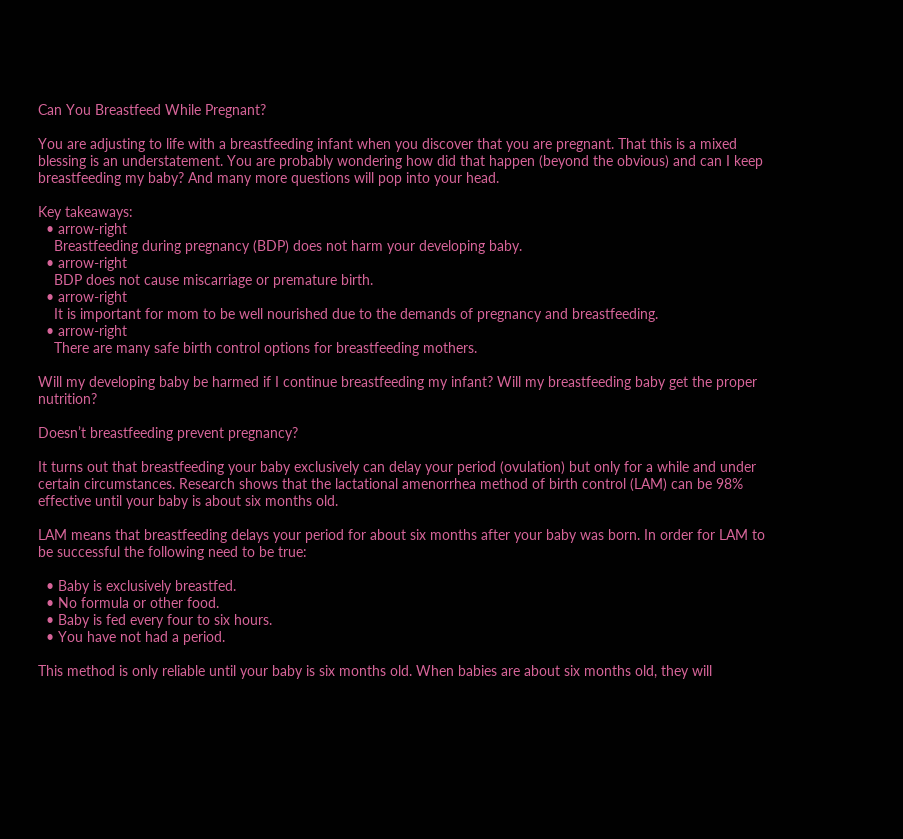Can You Breastfeed While Pregnant?

You are adjusting to life with a breastfeeding infant when you discover that you are pregnant. That this is a mixed blessing is an understatement. You are probably wondering how did that happen (beyond the obvious) and can I keep breastfeeding my baby? And many more questions will pop into your head.

Key takeaways:
  • arrow-right
    Breastfeeding during pregnancy (BDP) does not harm your developing baby.
  • arrow-right
    BDP does not cause miscarriage or premature birth.
  • arrow-right
    It is important for mom to be well nourished due to the demands of pregnancy and breastfeeding.
  • arrow-right
    There are many safe birth control options for breastfeeding mothers.

Will my developing baby be harmed if I continue breastfeeding my infant? Will my breastfeeding baby get the proper nutrition?

Doesn’t breastfeeding prevent pregnancy?

It turns out that breastfeeding your baby exclusively can delay your period (ovulation) but only for a while and under certain circumstances. Research shows that the lactational amenorrhea method of birth control (LAM) can be 98% effective until your baby is about six months old.

LAM means that breastfeeding delays your period for about six months after your baby was born. In order for LAM to be successful the following need to be true:

  • Baby is exclusively breastfed.
  • No formula or other food.
  • Baby is fed every four to six hours.
  • You have not had a period.

This method is only reliable until your baby is six months old. When babies are about six months old, they will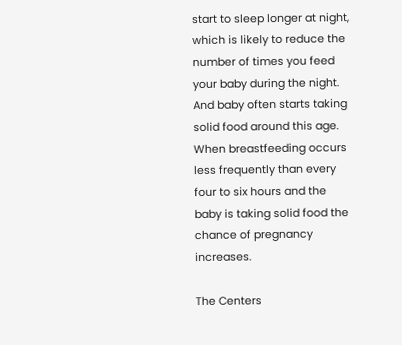start to sleep longer at night, which is likely to reduce the number of times you feed your baby during the night. And baby often starts taking solid food around this age. When breastfeeding occurs less frequently than every four to six hours and the baby is taking solid food the chance of pregnancy increases.

The Centers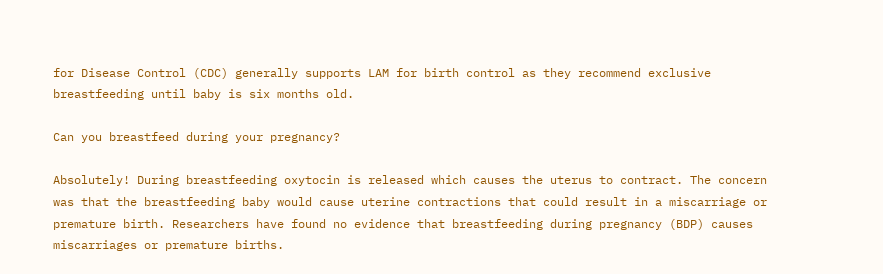for Disease Control (CDC) generally supports LAM for birth control as they recommend exclusive breastfeeding until baby is six months old.

Can you breastfeed during your pregnancy?

Absolutely! During breastfeeding oxytocin is released which causes the uterus to contract. The concern was that the breastfeeding baby would cause uterine contractions that could result in a miscarriage or premature birth. Researchers have found no evidence that breastfeeding during pregnancy (BDP) causes miscarriages or premature births.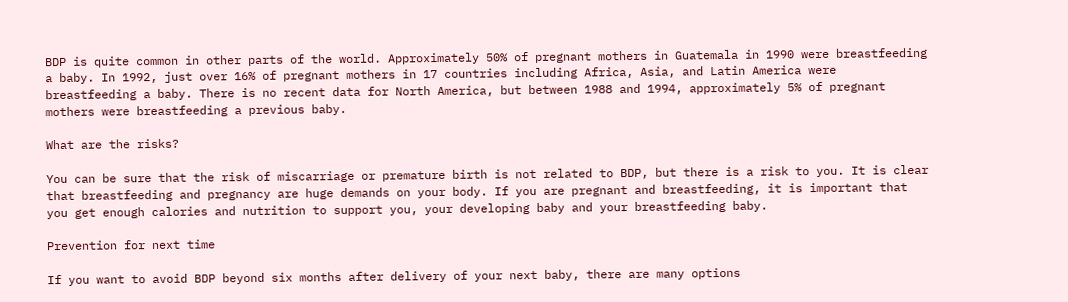BDP is quite common in other parts of the world. Approximately 50% of pregnant mothers in Guatemala in 1990 were breastfeeding a baby. In 1992, just over 16% of pregnant mothers in 17 countries including Africa, Asia, and Latin America were breastfeeding a baby. There is no recent data for North America, but between 1988 and 1994, approximately 5% of pregnant mothers were breastfeeding a previous baby.

What are the risks?

You can be sure that the risk of miscarriage or premature birth is not related to BDP, but there is a risk to you. It is clear that breastfeeding and pregnancy are huge demands on your body. If you are pregnant and breastfeeding, it is important that you get enough calories and nutrition to support you, your developing baby and your breastfeeding baby.

Prevention for next time

If you want to avoid BDP beyond six months after delivery of your next baby, there are many options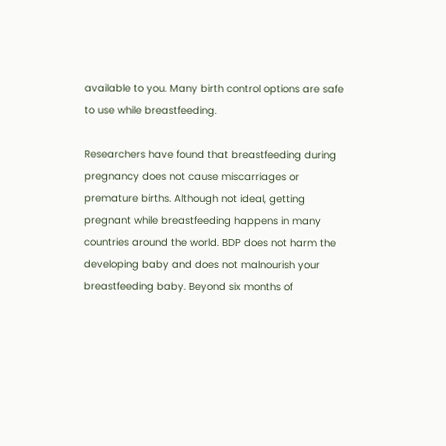available to you. Many birth control options are safe to use while breastfeeding.

Researchers have found that breastfeeding during pregnancy does not cause miscarriages or premature births. Although not ideal, getting pregnant while breastfeeding happens in many countries around the world. BDP does not harm the developing baby and does not malnourish your breastfeeding baby. Beyond six months of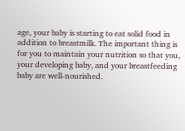age, your baby is starting to eat solid food in addition to breastmilk. The important thing is for you to maintain your nutrition so that you, your developing baby, and your breastfeeding baby are well-nourished.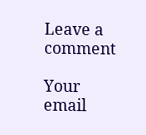Leave a comment

Your email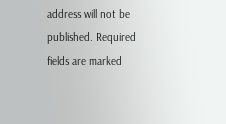address will not be published. Required fields are marked